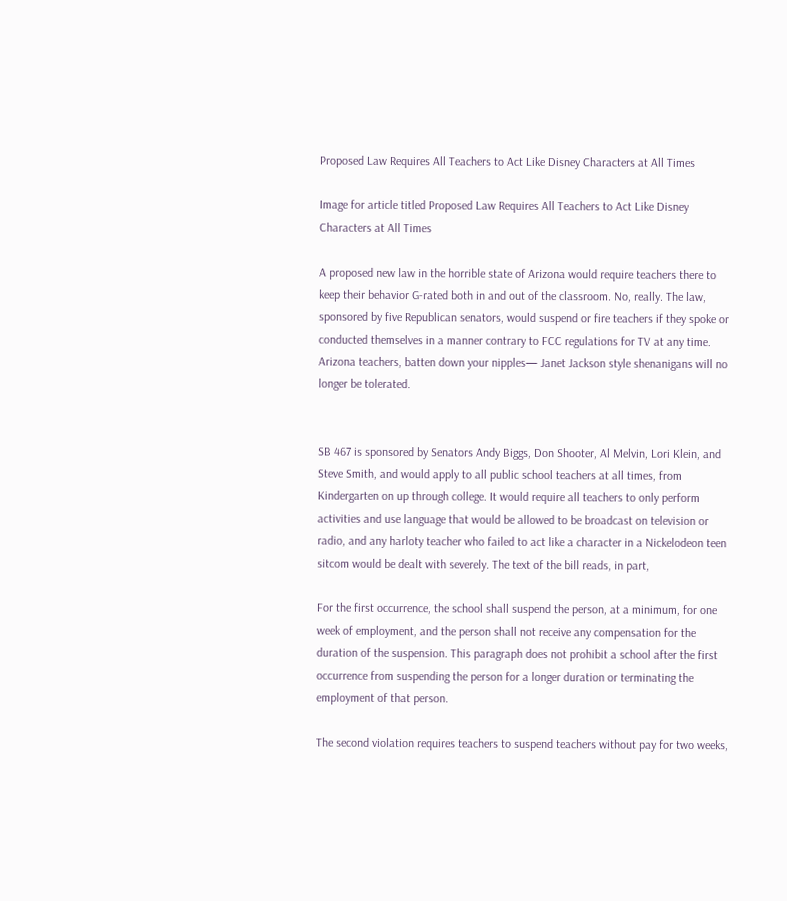Proposed Law Requires All Teachers to Act Like Disney Characters at All Times

Image for article titled Proposed Law Requires All Teachers to Act Like Disney Characters at All Times

A proposed new law in the horrible state of Arizona would require teachers there to keep their behavior G-rated both in and out of the classroom. No, really. The law, sponsored by five Republican senators, would suspend or fire teachers if they spoke or conducted themselves in a manner contrary to FCC regulations for TV at any time. Arizona teachers, batten down your nipples— Janet Jackson style shenanigans will no longer be tolerated.


SB 467 is sponsored by Senators Andy Biggs, Don Shooter, Al Melvin, Lori Klein, and Steve Smith, and would apply to all public school teachers at all times, from Kindergarten on up through college. It would require all teachers to only perform activities and use language that would be allowed to be broadcast on television or radio, and any harloty teacher who failed to act like a character in a Nickelodeon teen sitcom would be dealt with severely. The text of the bill reads, in part,

For the first occurrence, the school shall suspend the person, at a minimum, for one week of employment, and the person shall not receive any compensation for the duration of the suspension. This paragraph does not prohibit a school after the first occurrence from suspending the person for a longer duration or terminating the employment of that person.

The second violation requires teachers to suspend teachers without pay for two weeks,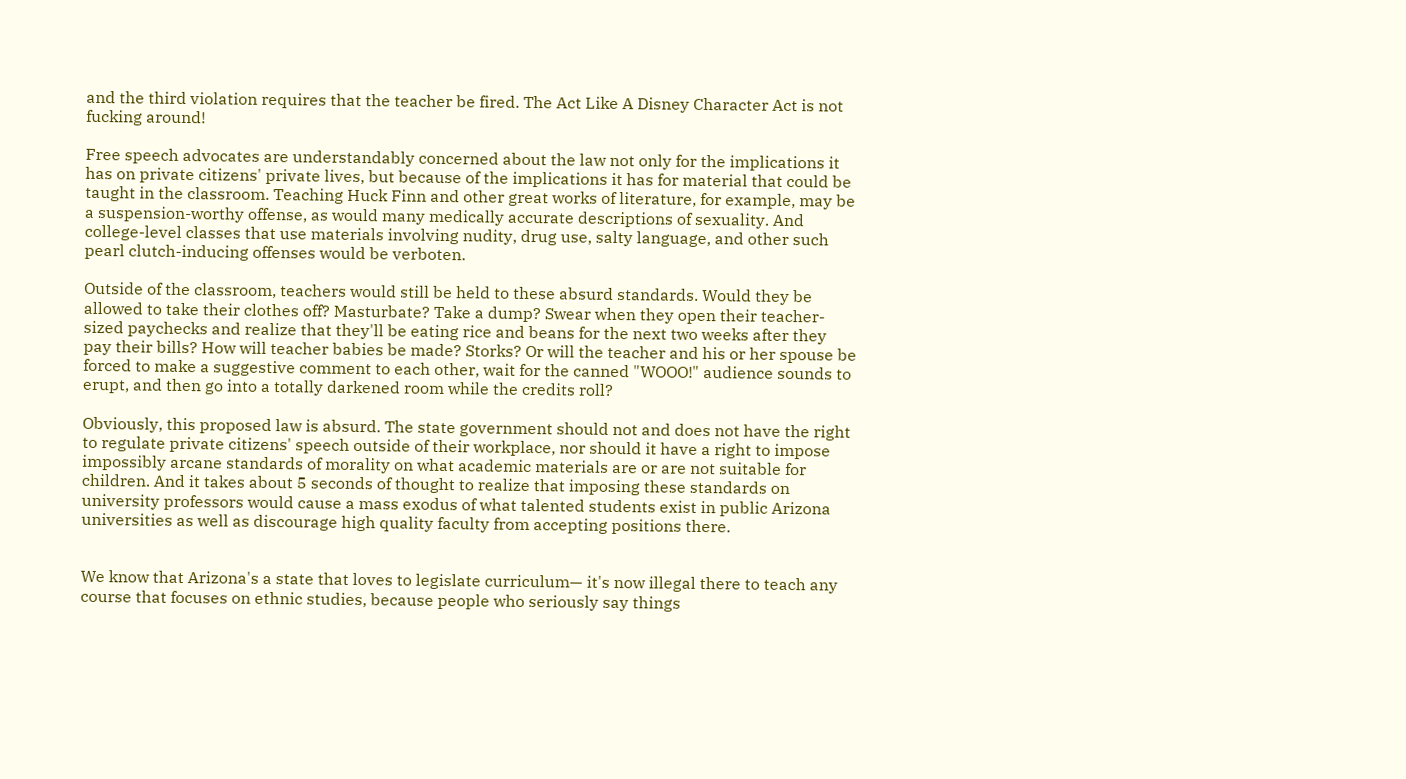and the third violation requires that the teacher be fired. The Act Like A Disney Character Act is not fucking around!

Free speech advocates are understandably concerned about the law not only for the implications it has on private citizens' private lives, but because of the implications it has for material that could be taught in the classroom. Teaching Huck Finn and other great works of literature, for example, may be a suspension-worthy offense, as would many medically accurate descriptions of sexuality. And college-level classes that use materials involving nudity, drug use, salty language, and other such pearl clutch-inducing offenses would be verboten.

Outside of the classroom, teachers would still be held to these absurd standards. Would they be allowed to take their clothes off? Masturbate? Take a dump? Swear when they open their teacher-sized paychecks and realize that they'll be eating rice and beans for the next two weeks after they pay their bills? How will teacher babies be made? Storks? Or will the teacher and his or her spouse be forced to make a suggestive comment to each other, wait for the canned "WOOO!" audience sounds to erupt, and then go into a totally darkened room while the credits roll?

Obviously, this proposed law is absurd. The state government should not and does not have the right to regulate private citizens' speech outside of their workplace, nor should it have a right to impose impossibly arcane standards of morality on what academic materials are or are not suitable for children. And it takes about 5 seconds of thought to realize that imposing these standards on university professors would cause a mass exodus of what talented students exist in public Arizona universities as well as discourage high quality faculty from accepting positions there.


We know that Arizona's a state that loves to legislate curriculum— it's now illegal there to teach any course that focuses on ethnic studies, because people who seriously say things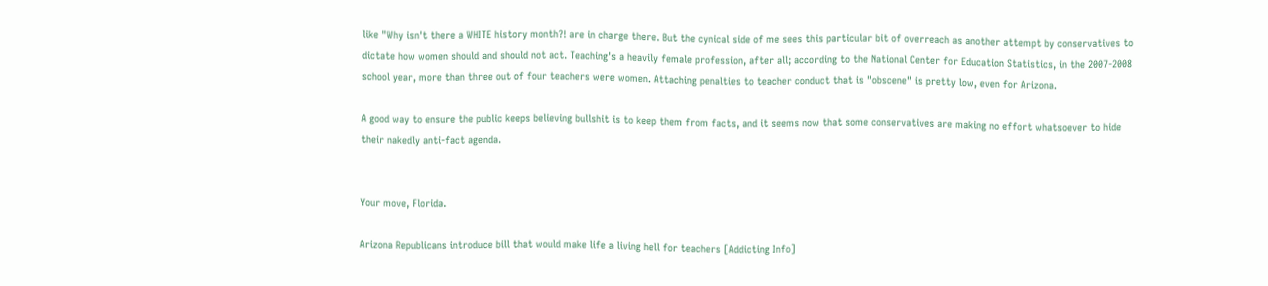like "Why isn't there a WHITE history month?! are in charge there. But the cynical side of me sees this particular bit of overreach as another attempt by conservatives to dictate how women should and should not act. Teaching's a heavily female profession, after all; according to the National Center for Education Statistics, in the 2007-2008 school year, more than three out of four teachers were women. Attaching penalties to teacher conduct that is "obscene" is pretty low, even for Arizona.

A good way to ensure the public keeps believing bullshit is to keep them from facts, and it seems now that some conservatives are making no effort whatsoever to hide their nakedly anti-fact agenda.


Your move, Florida.

Arizona Republicans introduce bill that would make life a living hell for teachers [Addicting Info]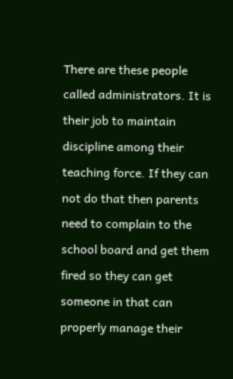There are these people called administrators. It is their job to maintain discipline among their teaching force. If they can not do that then parents need to complain to the school board and get them fired so they can get someone in that can properly manage their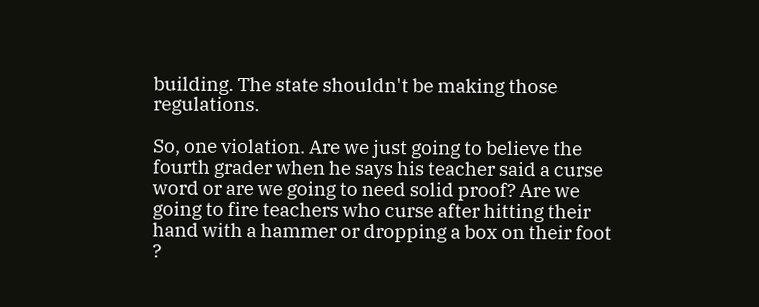building. The state shouldn't be making those regulations.

So, one violation. Are we just going to believe the fourth grader when he says his teacher said a curse word or are we going to need solid proof? Are we going to fire teachers who curse after hitting their hand with a hammer or dropping a box on their foot ?